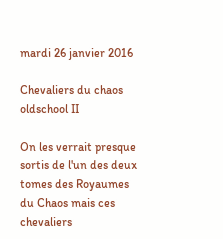mardi 26 janvier 2016

Chevaliers du chaos oldschool II

On les verrait presque sortis de l'un des deux tomes des Royaumes du Chaos mais ces chevaliers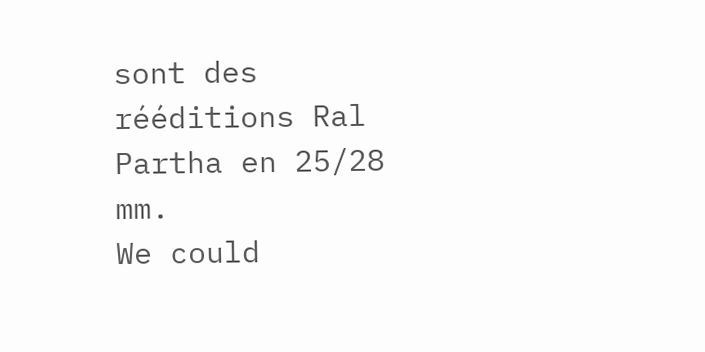sont des rééditions Ral Partha en 25/28 mm.
We could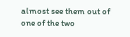almost see them out of one of the two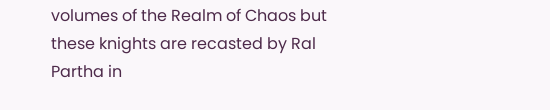volumes of the Realm of Chaos but these knights are recasted by Ral Partha in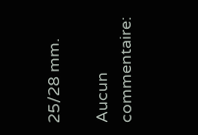25/28 mm.

Aucun commentaire: